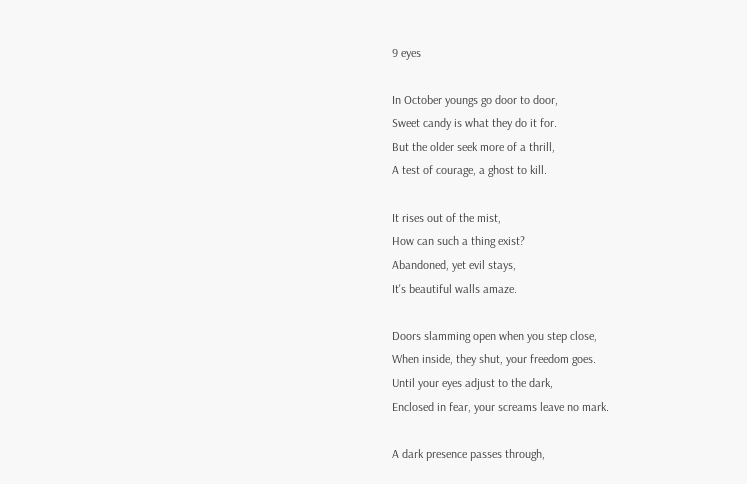9 eyes

In October youngs go door to door,
Sweet candy is what they do it for.
But the older seek more of a thrill,
A test of courage, a ghost to kill.

It rises out of the mist,
How can such a thing exist?
Abandoned, yet evil stays,
It's beautiful walls amaze.

Doors slamming open when you step close,
When inside, they shut, your freedom goes.
Until your eyes adjust to the dark,
Enclosed in fear, your screams leave no mark.

A dark presence passes through,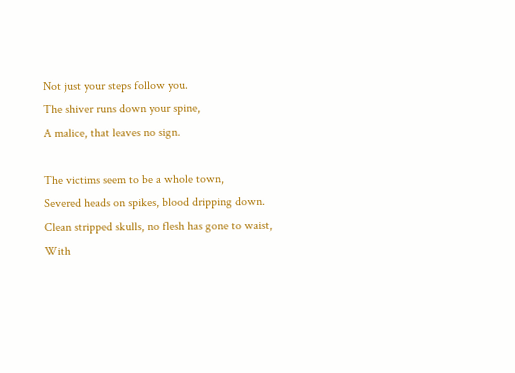Not just your steps follow you.
The shiver runs down your spine,
A malice, that leaves no sign.

The victims seem to be a whole town,
Severed heads on spikes, blood dripping down.
Clean stripped skulls, no flesh has gone to waist,
With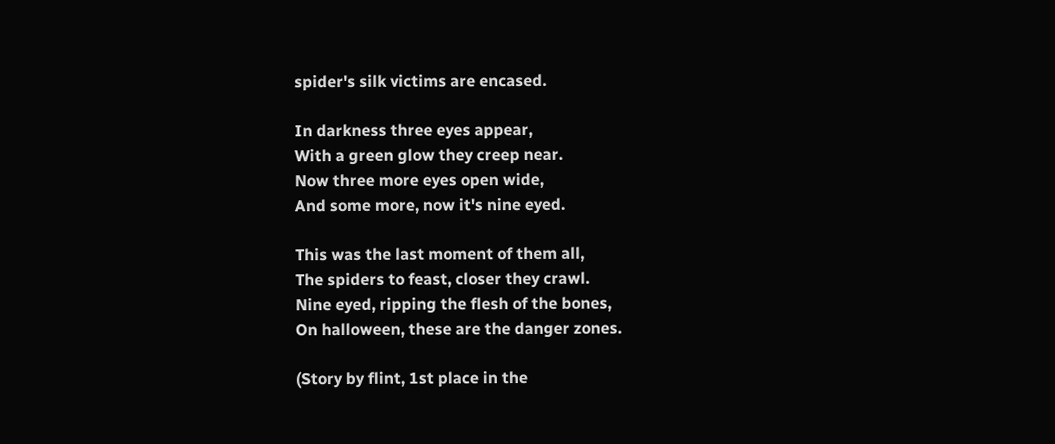spider's silk victims are encased.

In darkness three eyes appear,
With a green glow they creep near.
Now three more eyes open wide,
And some more, now it's nine eyed.

This was the last moment of them all,
The spiders to feast, closer they crawl.
Nine eyed, ripping the flesh of the bones,
On halloween, these are the danger zones.

(Story by flint, 1st place in the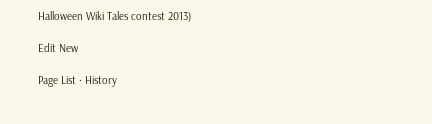Halloween Wiki Tales contest 2013)

Edit New

Page List · History